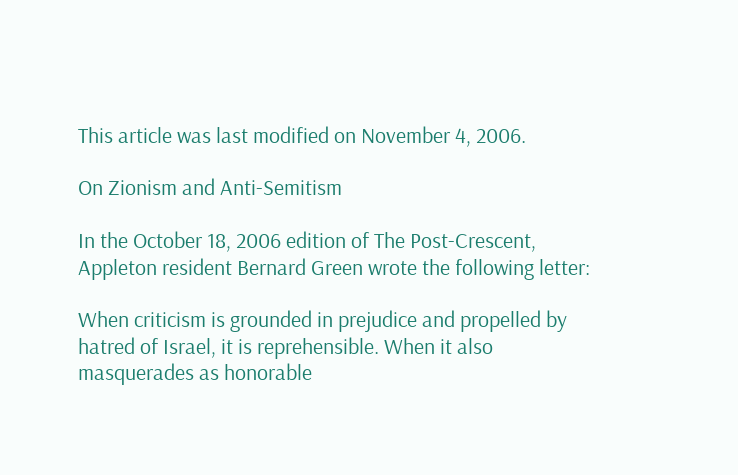This article was last modified on November 4, 2006.

On Zionism and Anti-Semitism

In the October 18, 2006 edition of The Post-Crescent, Appleton resident Bernard Green wrote the following letter:

When criticism is grounded in prejudice and propelled by hatred of Israel, it is reprehensible. When it also masquerades as honorable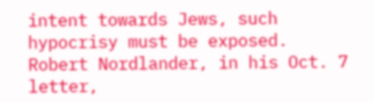intent towards Jews, such hypocrisy must be exposed. Robert Nordlander, in his Oct. 7 letter,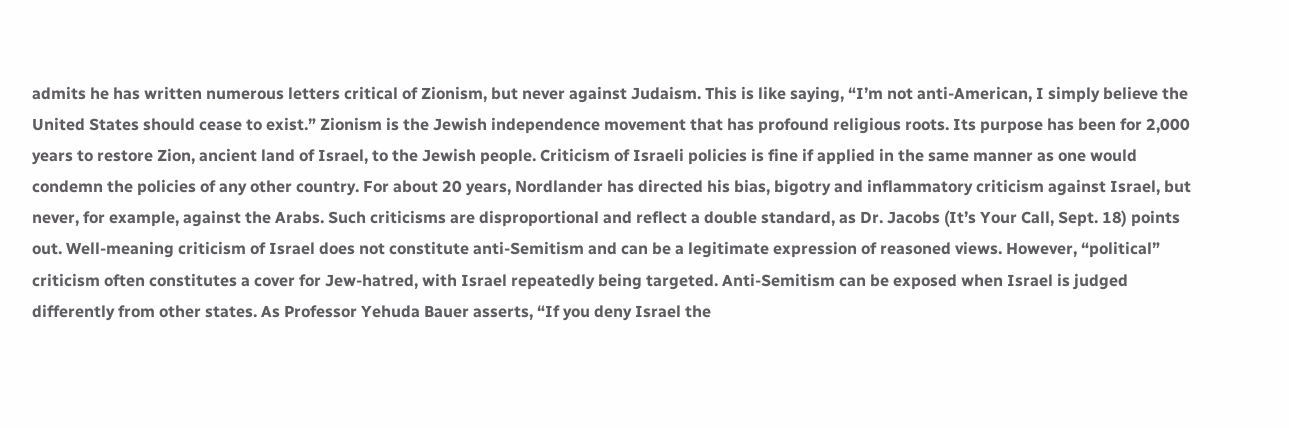admits he has written numerous letters critical of Zionism, but never against Judaism. This is like saying, “I’m not anti-American, I simply believe the United States should cease to exist.” Zionism is the Jewish independence movement that has profound religious roots. Its purpose has been for 2,000 years to restore Zion, ancient land of Israel, to the Jewish people. Criticism of Israeli policies is fine if applied in the same manner as one would condemn the policies of any other country. For about 20 years, Nordlander has directed his bias, bigotry and inflammatory criticism against Israel, but never, for example, against the Arabs. Such criticisms are disproportional and reflect a double standard, as Dr. Jacobs (It’s Your Call, Sept. 18) points out. Well-meaning criticism of Israel does not constitute anti-Semitism and can be a legitimate expression of reasoned views. However, “political” criticism often constitutes a cover for Jew-hatred, with Israel repeatedly being targeted. Anti-Semitism can be exposed when Israel is judged differently from other states. As Professor Yehuda Bauer asserts, “If you deny Israel the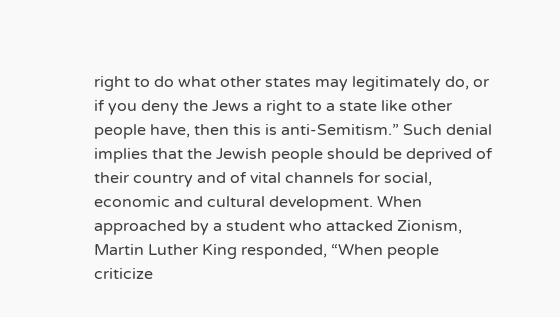right to do what other states may legitimately do, or if you deny the Jews a right to a state like other people have, then this is anti-Semitism.” Such denial implies that the Jewish people should be deprived of their country and of vital channels for social, economic and cultural development. When approached by a student who attacked Zionism, Martin Luther King responded, “When people criticize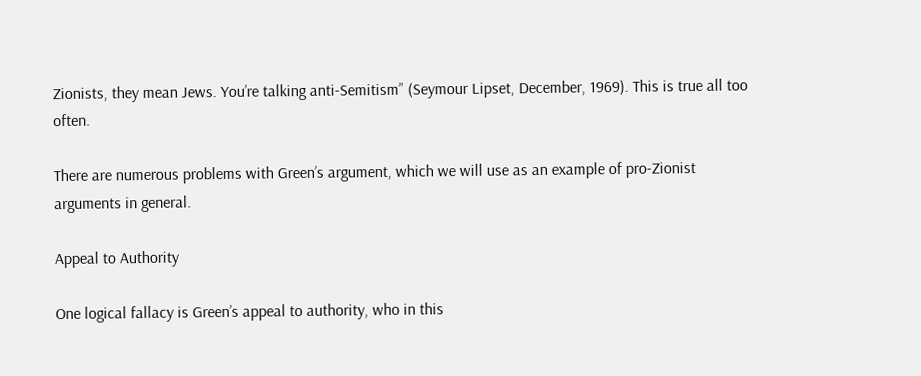Zionists, they mean Jews. You’re talking anti-Semitism” (Seymour Lipset, December, 1969). This is true all too often.

There are numerous problems with Green’s argument, which we will use as an example of pro-Zionist arguments in general.

Appeal to Authority

One logical fallacy is Green’s appeal to authority, who in this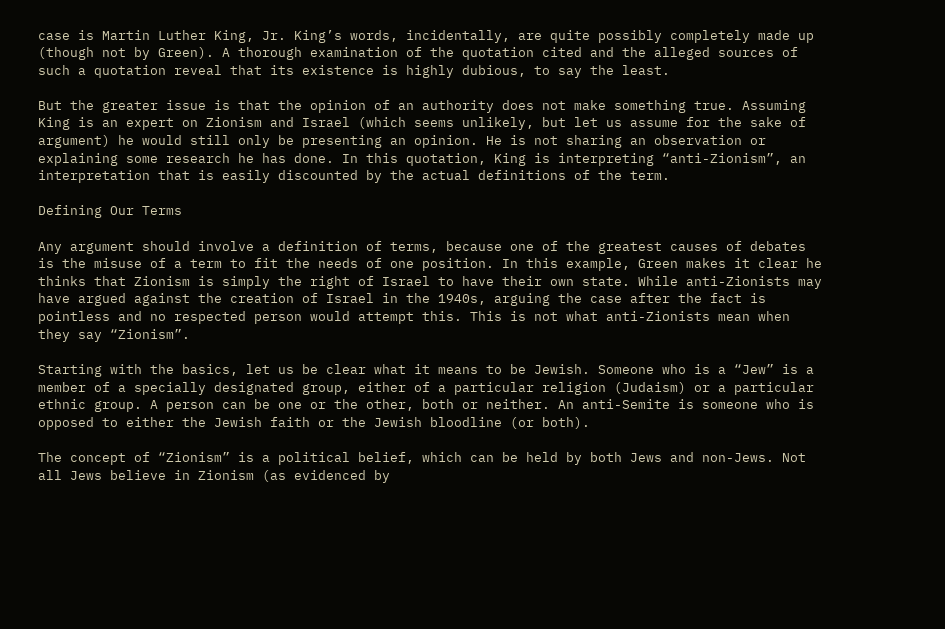case is Martin Luther King, Jr. King’s words, incidentally, are quite possibly completely made up (though not by Green). A thorough examination of the quotation cited and the alleged sources of such a quotation reveal that its existence is highly dubious, to say the least.

But the greater issue is that the opinion of an authority does not make something true. Assuming King is an expert on Zionism and Israel (which seems unlikely, but let us assume for the sake of argument) he would still only be presenting an opinion. He is not sharing an observation or explaining some research he has done. In this quotation, King is interpreting “anti-Zionism”, an interpretation that is easily discounted by the actual definitions of the term.

Defining Our Terms

Any argument should involve a definition of terms, because one of the greatest causes of debates is the misuse of a term to fit the needs of one position. In this example, Green makes it clear he thinks that Zionism is simply the right of Israel to have their own state. While anti-Zionists may have argued against the creation of Israel in the 1940s, arguing the case after the fact is pointless and no respected person would attempt this. This is not what anti-Zionists mean when they say “Zionism”.

Starting with the basics, let us be clear what it means to be Jewish. Someone who is a “Jew” is a member of a specially designated group, either of a particular religion (Judaism) or a particular ethnic group. A person can be one or the other, both or neither. An anti-Semite is someone who is opposed to either the Jewish faith or the Jewish bloodline (or both).

The concept of “Zionism” is a political belief, which can be held by both Jews and non-Jews. Not all Jews believe in Zionism (as evidenced by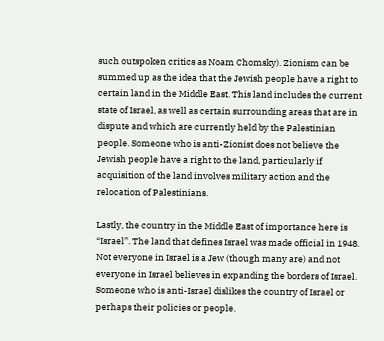such outspoken critics as Noam Chomsky). Zionism can be summed up as the idea that the Jewish people have a right to certain land in the Middle East. This land includes the current state of Israel, as well as certain surrounding areas that are in dispute and which are currently held by the Palestinian people. Someone who is anti-Zionist does not believe the Jewish people have a right to the land, particularly if acquisition of the land involves military action and the relocation of Palestinians.

Lastly, the country in the Middle East of importance here is “Israel”. The land that defines Israel was made official in 1948. Not everyone in Israel is a Jew (though many are) and not everyone in Israel believes in expanding the borders of Israel. Someone who is anti-Israel dislikes the country of Israel or perhaps their policies or people.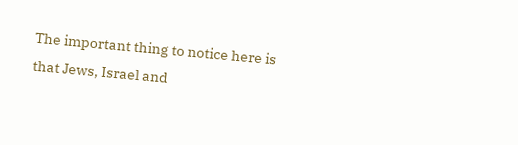The important thing to notice here is that Jews, Israel and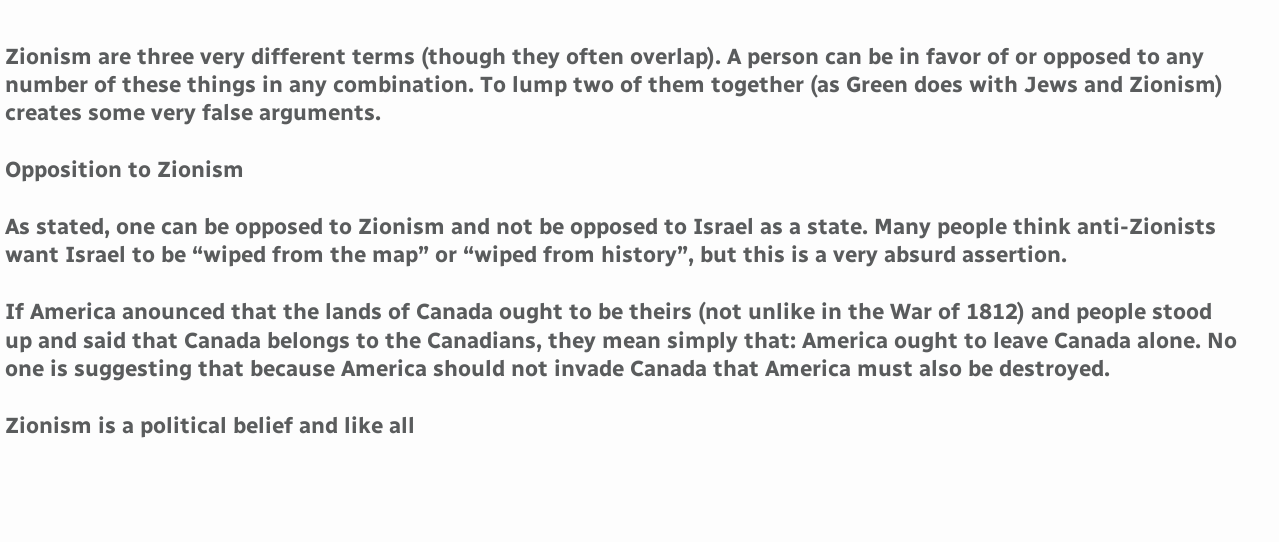Zionism are three very different terms (though they often overlap). A person can be in favor of or opposed to any number of these things in any combination. To lump two of them together (as Green does with Jews and Zionism) creates some very false arguments.

Opposition to Zionism

As stated, one can be opposed to Zionism and not be opposed to Israel as a state. Many people think anti-Zionists want Israel to be “wiped from the map” or “wiped from history”, but this is a very absurd assertion.

If America anounced that the lands of Canada ought to be theirs (not unlike in the War of 1812) and people stood up and said that Canada belongs to the Canadians, they mean simply that: America ought to leave Canada alone. No one is suggesting that because America should not invade Canada that America must also be destroyed.

Zionism is a political belief and like all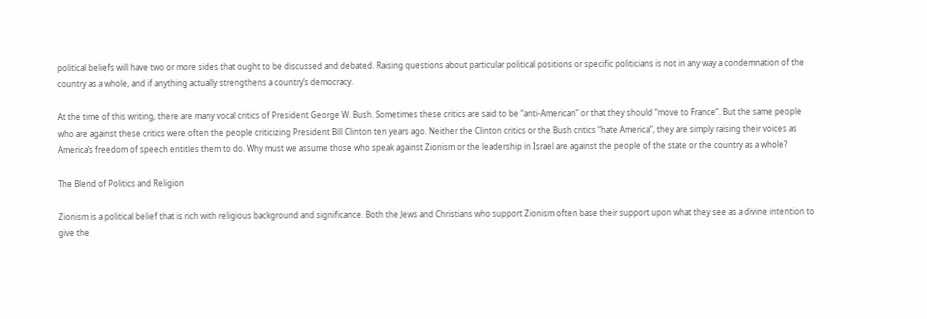political beliefs will have two or more sides that ought to be discussed and debated. Raising questions about particular political positions or specific politicians is not in any way a condemnation of the country as a whole, and if anything actually strengthens a country’s democracy.

At the time of this writing, there are many vocal critics of President George W. Bush. Sometimes these critics are said to be “anti-American” or that they should “move to France”. But the same people who are against these critics were often the people criticizing President Bill Clinton ten years ago. Neither the Clinton critics or the Bush critics “hate America”, they are simply raising their voices as America’s freedom of speech entitles them to do. Why must we assume those who speak against Zionism or the leadership in Israel are against the people of the state or the country as a whole?

The Blend of Politics and Religion

Zionism is a political belief that is rich with religious background and significance. Both the Jews and Christians who support Zionism often base their support upon what they see as a divine intention to give the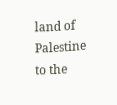land of Palestine to the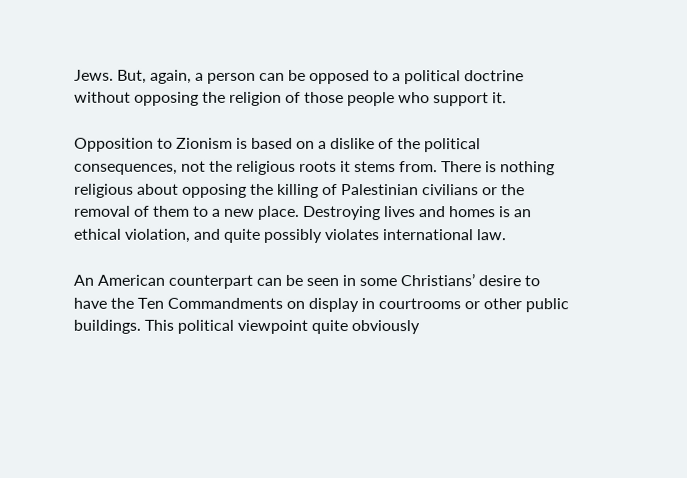Jews. But, again, a person can be opposed to a political doctrine without opposing the religion of those people who support it.

Opposition to Zionism is based on a dislike of the political consequences, not the religious roots it stems from. There is nothing religious about opposing the killing of Palestinian civilians or the removal of them to a new place. Destroying lives and homes is an ethical violation, and quite possibly violates international law.

An American counterpart can be seen in some Christians’ desire to have the Ten Commandments on display in courtrooms or other public buildings. This political viewpoint quite obviously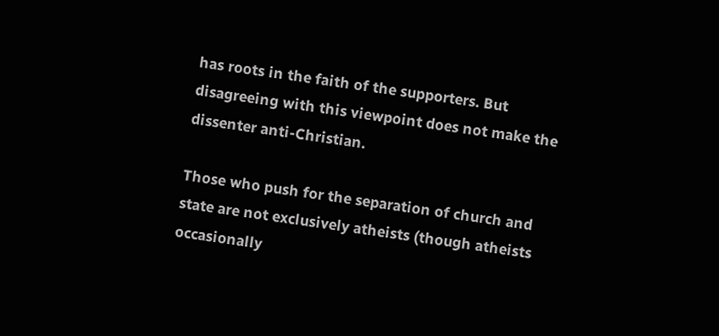has roots in the faith of the supporters. But disagreeing with this viewpoint does not make the dissenter anti-Christian.

Those who push for the separation of church and state are not exclusively atheists (though atheists occasionally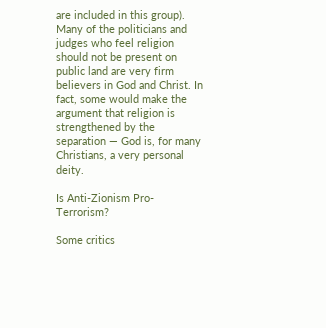are included in this group). Many of the politicians and judges who feel religion should not be present on public land are very firm believers in God and Christ. In fact, some would make the argument that religion is strengthened by the separation — God is, for many Christians, a very personal deity.

Is Anti-Zionism Pro-Terrorism?

Some critics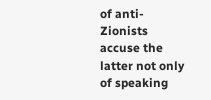of anti-Zionists accuse the latter not only of speaking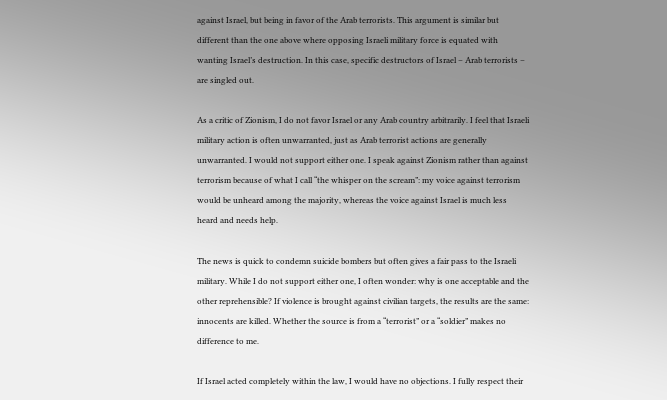against Israel, but being in favor of the Arab terrorists. This argument is similar but different than the one above where opposing Israeli military force is equated with wanting Israel’s destruction. In this case, specific destructors of Israel – Arab terrorists – are singled out.

As a critic of Zionism, I do not favor Israel or any Arab country arbitrarily. I feel that Israeli military action is often unwarranted, just as Arab terrorist actions are generally unwarranted. I would not support either one. I speak against Zionism rather than against terrorism because of what I call “the whisper on the scream”: my voice against terrorism would be unheard among the majority, whereas the voice against Israel is much less heard and needs help.

The news is quick to condemn suicide bombers but often gives a fair pass to the Israeli military. While I do not support either one, I often wonder: why is one acceptable and the other reprehensible? If violence is brought against civilian targets, the results are the same: innocents are killed. Whether the source is from a “terrorist” or a “soldier” makes no difference to me.

If Israel acted completely within the law, I would have no objections. I fully respect their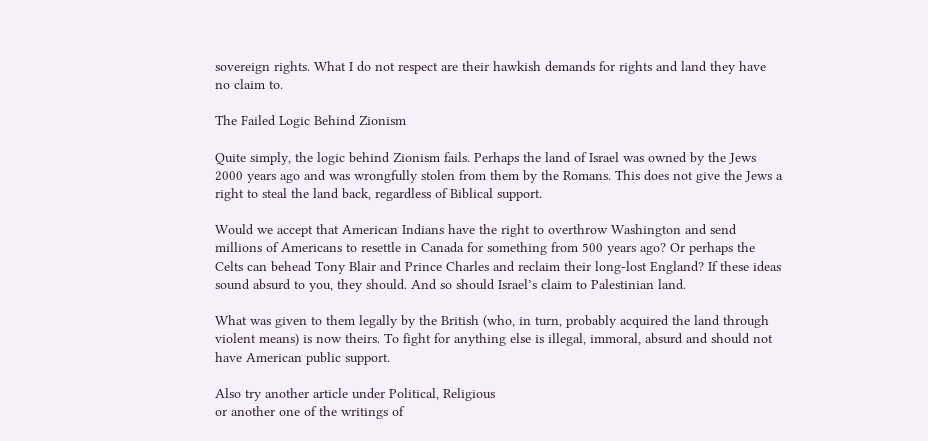sovereign rights. What I do not respect are their hawkish demands for rights and land they have no claim to.

The Failed Logic Behind Zionism

Quite simply, the logic behind Zionism fails. Perhaps the land of Israel was owned by the Jews 2000 years ago and was wrongfully stolen from them by the Romans. This does not give the Jews a right to steal the land back, regardless of Biblical support.

Would we accept that American Indians have the right to overthrow Washington and send millions of Americans to resettle in Canada for something from 500 years ago? Or perhaps the Celts can behead Tony Blair and Prince Charles and reclaim their long-lost England? If these ideas sound absurd to you, they should. And so should Israel’s claim to Palestinian land.

What was given to them legally by the British (who, in turn, probably acquired the land through violent means) is now theirs. To fight for anything else is illegal, immoral, absurd and should not have American public support.

Also try another article under Political, Religious
or another one of the writings of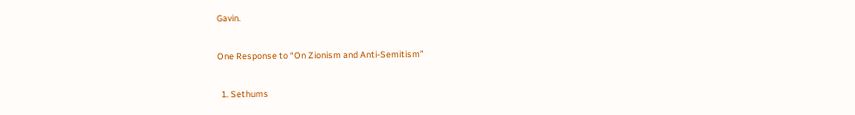Gavin.

One Response to “On Zionism and Anti-Semitism”

  1. Sethums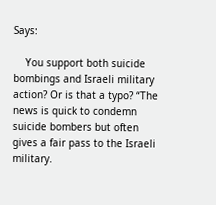Says:

    You support both suicide bombings and Israeli military action? Or is that a typo? “The news is quick to condemn suicide bombers but often gives a fair pass to the Israeli military.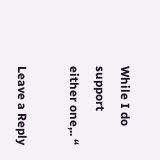While I do support either one,.. “

Leave a Reply